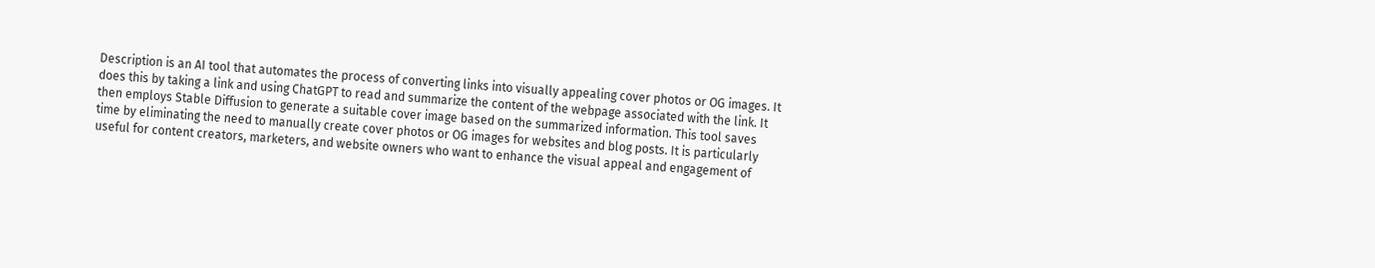Description is an AI tool that automates the process of converting links into visually appealing cover photos or OG images. It does this by taking a link and using ChatGPT to read and summarize the content of the webpage associated with the link. It then employs Stable Diffusion to generate a suitable cover image based on the summarized information. This tool saves time by eliminating the need to manually create cover photos or OG images for websites and blog posts. It is particularly useful for content creators, marketers, and website owners who want to enhance the visual appeal and engagement of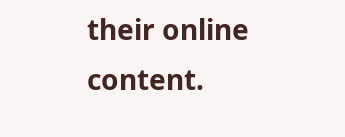their online content.